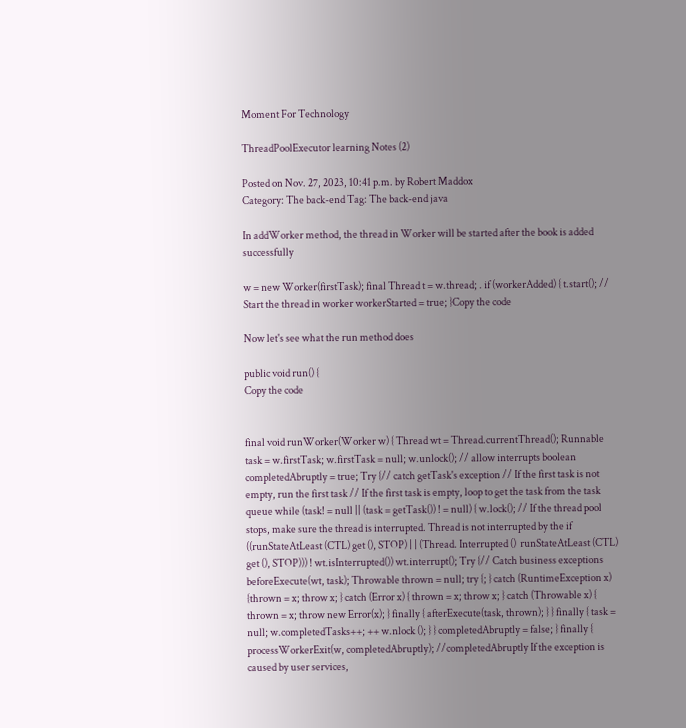Moment For Technology

ThreadPoolExecutor learning Notes (2)

Posted on Nov. 27, 2023, 10:41 p.m. by Robert Maddox
Category: The back-end Tag: The back-end java

In addWorker method, the thread in Worker will be started after the book is added successfully

w = new Worker(firstTask); final Thread t = w.thread; . if (workerAdded) { t.start(); // Start the thread in worker workerStarted = true; }Copy the code

Now let's see what the run method does

public void run() {
Copy the code


final void runWorker(Worker w) { Thread wt = Thread.currentThread(); Runnable task = w.firstTask; w.firstTask = null; w.unlock(); // allow interrupts boolean completedAbruptly = true; Try {// catch getTask's exception // If the first task is not empty, run the first task // If the first task is empty, loop to get the task from the task queue while (task! = null || (task = getTask()) ! = null) { w.lock(); // If the thread pool stops, make sure the thread is interrupted. Thread is not interrupted by the if ((runStateAtLeast (CTL) get (), STOP) | | (Thread. Interrupted ()  runStateAtLeast (CTL) get (), STOP))) ! wt.isInterrupted()) wt.interrupt(); Try {// Catch business exceptions beforeExecute(wt, task); Throwable thrown = null; try {; } catch (RuntimeException x) {thrown = x; throw x; } catch (Error x) { thrown = x; throw x; } catch (Throwable x) { thrown = x; throw new Error(x); } finally { afterExecute(task, thrown); } } finally { task = null; w.completedTasks++; ++ w.nlock (); } } completedAbruptly = false; } finally { processWorkerExit(w, completedAbruptly); //completedAbruptly If the exception is caused by user services,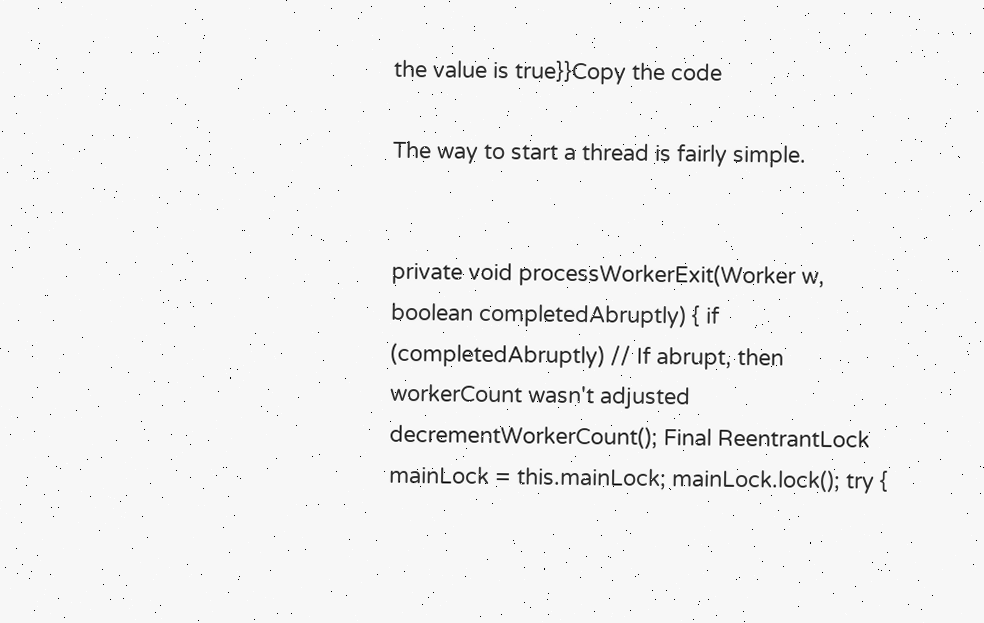the value is true}}Copy the code

The way to start a thread is fairly simple.


private void processWorkerExit(Worker w, boolean completedAbruptly) { if (completedAbruptly) // If abrupt, then workerCount wasn't adjusted decrementWorkerCount(); Final ReentrantLock mainLock = this.mainLock; mainLock.lock(); try {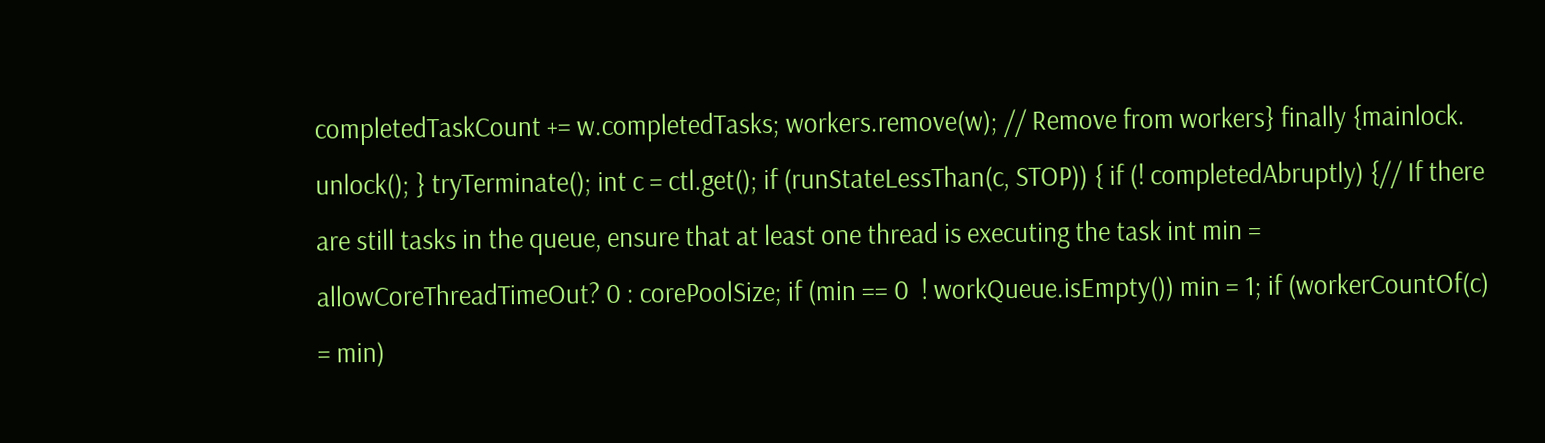completedTaskCount += w.completedTasks; workers.remove(w); // Remove from workers} finally {mainlock. unlock(); } tryTerminate(); int c = ctl.get(); if (runStateLessThan(c, STOP)) { if (! completedAbruptly) {// If there are still tasks in the queue, ensure that at least one thread is executing the task int min = allowCoreThreadTimeOut? 0 : corePoolSize; if (min == 0  ! workQueue.isEmpty()) min = 1; if (workerCountOf(c) = min)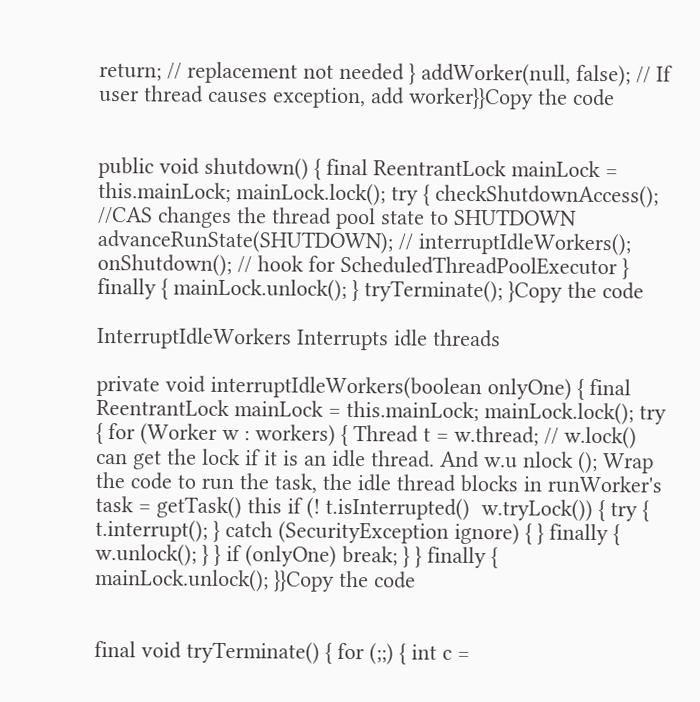return; // replacement not needed } addWorker(null, false); // If user thread causes exception, add worker}}Copy the code


public void shutdown() { final ReentrantLock mainLock = this.mainLock; mainLock.lock(); try { checkShutdownAccess(); //CAS changes the thread pool state to SHUTDOWN advanceRunState(SHUTDOWN); // interruptIdleWorkers(); onShutdown(); // hook for ScheduledThreadPoolExecutor } finally { mainLock.unlock(); } tryTerminate(); }Copy the code

InterruptIdleWorkers Interrupts idle threads

private void interruptIdleWorkers(boolean onlyOne) { final ReentrantLock mainLock = this.mainLock; mainLock.lock(); try { for (Worker w : workers) { Thread t = w.thread; // w.lock() can get the lock if it is an idle thread. And w.u nlock (); Wrap the code to run the task, the idle thread blocks in runWorker's task = getTask() this if (! t.isInterrupted()  w.tryLock()) { try { t.interrupt(); } catch (SecurityException ignore) { } finally { w.unlock(); } } if (onlyOne) break; } } finally { mainLock.unlock(); }}Copy the code


final void tryTerminate() { for (;;) { int c =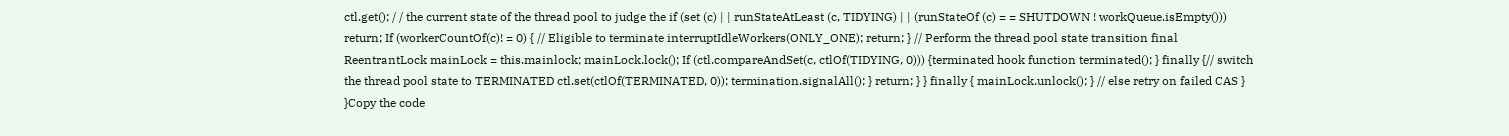ctl.get(); / / the current state of the thread pool to judge the if (set (c) | | runStateAtLeast (c, TIDYING) | | (runStateOf (c) = = SHUTDOWN ! workQueue.isEmpty())) return; If (workerCountOf(c)! = 0) { // Eligible to terminate interruptIdleWorkers(ONLY_ONE); return; } // Perform the thread pool state transition final ReentrantLock mainLock = this.mainlock; mainLock.lock(); If (ctl.compareAndSet(c, ctlOf(TIDYING, 0))) {terminated hook function terminated(); } finally {// switch the thread pool state to TERMINATED ctl.set(ctlOf(TERMINATED, 0)); termination.signalAll(); } return; } } finally { mainLock.unlock(); } // else retry on failed CAS } }Copy the code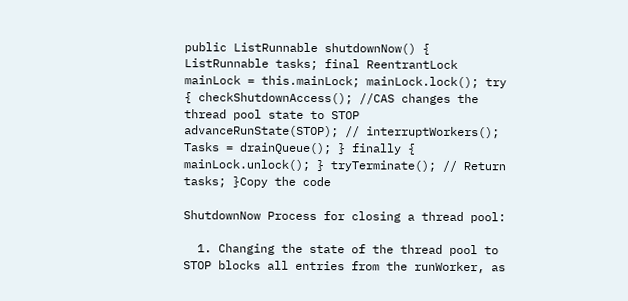public ListRunnable shutdownNow() { ListRunnable tasks; final ReentrantLock mainLock = this.mainLock; mainLock.lock(); try { checkShutdownAccess(); //CAS changes the thread pool state to STOP advanceRunState(STOP); // interruptWorkers(); Tasks = drainQueue(); } finally { mainLock.unlock(); } tryTerminate(); // Return tasks; }Copy the code

ShutdownNow Process for closing a thread pool:

  1. Changing the state of the thread pool to STOP blocks all entries from the runWorker, as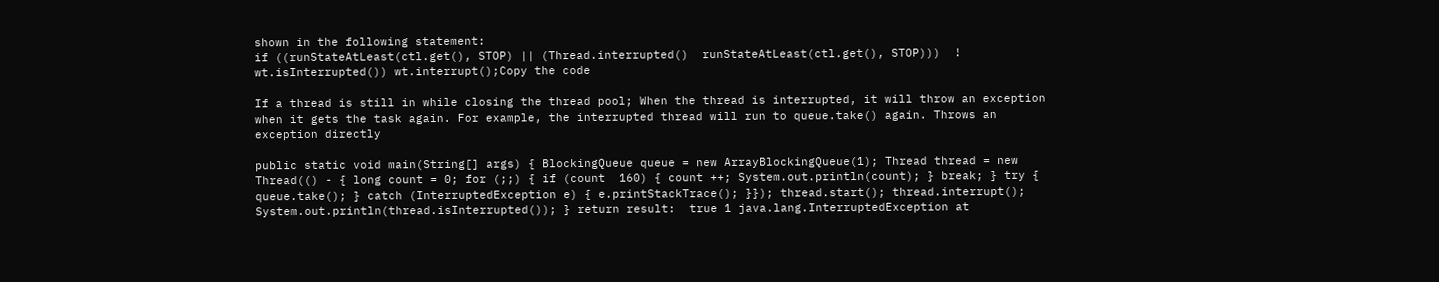shown in the following statement:
if ((runStateAtLeast(ctl.get(), STOP) || (Thread.interrupted()  runStateAtLeast(ctl.get(), STOP)))  ! wt.isInterrupted()) wt.interrupt();Copy the code

If a thread is still in while closing the thread pool; When the thread is interrupted, it will throw an exception when it gets the task again. For example, the interrupted thread will run to queue.take() again. Throws an exception directly

public static void main(String[] args) { BlockingQueue queue = new ArrayBlockingQueue(1); Thread thread = new Thread(() - { long count = 0; for (;;) { if (count  160) { count ++; System.out.println(count); } break; } try { queue.take(); } catch (InterruptedException e) { e.printStackTrace(); }}); thread.start(); thread.interrupt(); System.out.println(thread.isInterrupted()); } return result:  true 1 java.lang.InterruptedException at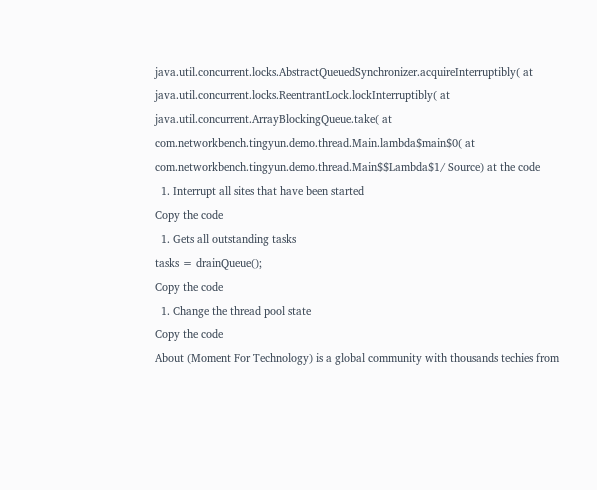java.util.concurrent.locks.AbstractQueuedSynchronizer.acquireInterruptibly( at java.util.concurrent.locks.ReentrantLock.lockInterruptibly( at java.util.concurrent.ArrayBlockingQueue.take( at com.networkbench.tingyun.demo.thread.Main.lambda$main$0( at com.networkbench.tingyun.demo.thread.Main$$Lambda$1/ Source) at the code
  1. Interrupt all sites that have been started
Copy the code
  1. Gets all outstanding tasks
tasks = drainQueue();
Copy the code
  1. Change the thread pool state
Copy the code
About (Moment For Technology) is a global community with thousands techies from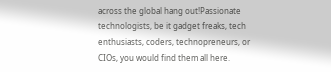across the global hang out!Passionate technologists, be it gadget freaks, tech enthusiasts, coders, technopreneurs, or CIOs, you would find them all here.